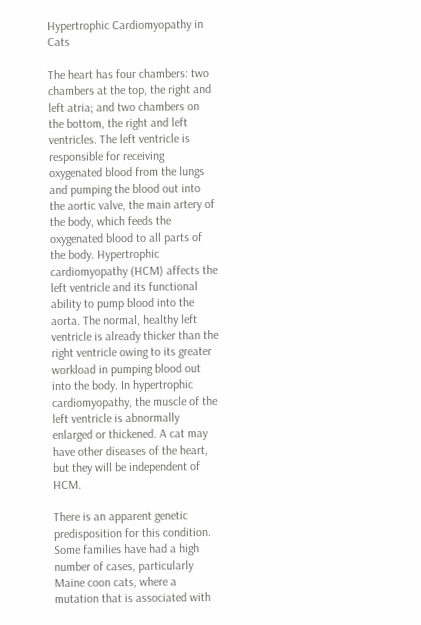Hypertrophic Cardiomyopathy in Cats

The heart has four chambers: two chambers at the top, the right and left atria; and two chambers on the bottom, the right and left ventricles. The left ventricle is responsible for receiving oxygenated blood from the lungs and pumping the blood out into the aortic valve, the main artery of the body, which feeds the oxygenated blood to all parts of the body. Hypertrophic cardiomyopathy (HCM) affects the left ventricle and its functional ability to pump blood into the aorta. The normal, healthy left ventricle is already thicker than the right ventricle owing to its greater workload in pumping blood out into the body. In hypertrophic cardiomyopathy, the muscle of the left ventricle is abnormally enlarged or thickened. A cat may have other diseases of the heart, but they will be independent of HCM.

There is an apparent genetic predisposition for this condition. Some families have had a high number of cases, particularly Maine coon cats, where a mutation that is associated with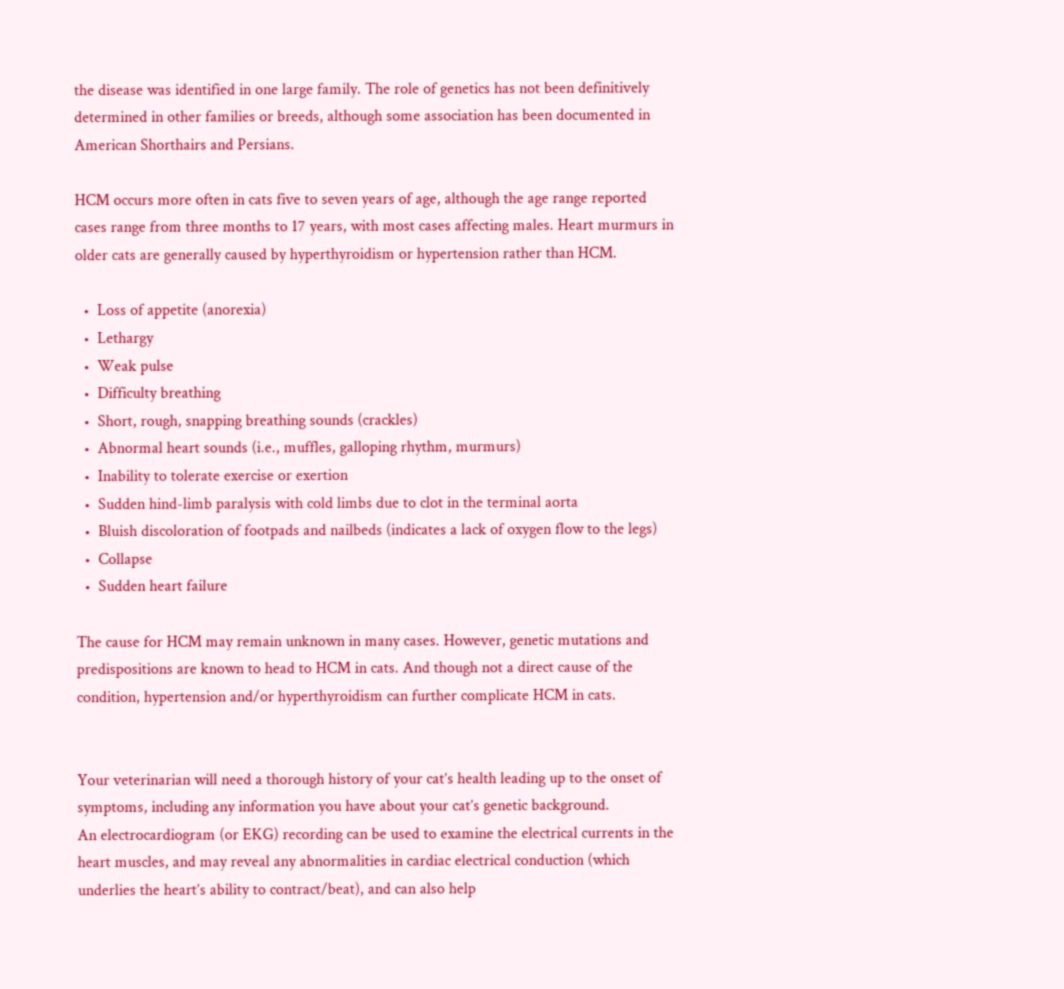the disease was identified in one large family. The role of genetics has not been definitively determined in other families or breeds, although some association has been documented in American Shorthairs and Persians.

HCM occurs more often in cats five to seven years of age, although the age range reported cases range from three months to 17 years, with most cases affecting males. Heart murmurs in older cats are generally caused by hyperthyroidism or hypertension rather than HCM.

  •  Loss of appetite (anorexia)
  •  Lethargy
  •  Weak pulse
  •  Difficulty breathing
  •  Short, rough, snapping breathing sounds (crackles)
  •  Abnormal heart sounds (i.e., muffles, galloping rhythm, murmurs)
  •  Inability to tolerate exercise or exertion
  •  Sudden hind-limb paralysis with cold limbs due to clot in the terminal aorta
  •  Bluish discoloration of footpads and nailbeds (indicates a lack of oxygen flow to the legs)
  •  Collapse
  •  Sudden heart failure

The cause for HCM may remain unknown in many cases. However, genetic mutations and predispositions are known to head to HCM in cats. And though not a direct cause of the condition, hypertension and/or hyperthyroidism can further complicate HCM in cats.


Your veterinarian will need a thorough history of your cat’s health leading up to the onset of symptoms, including any information you have about your cat’s genetic background.
An electrocardiogram (or EKG) recording can be used to examine the electrical currents in the heart muscles, and may reveal any abnormalities in cardiac electrical conduction (which underlies the heart’s ability to contract/beat), and can also help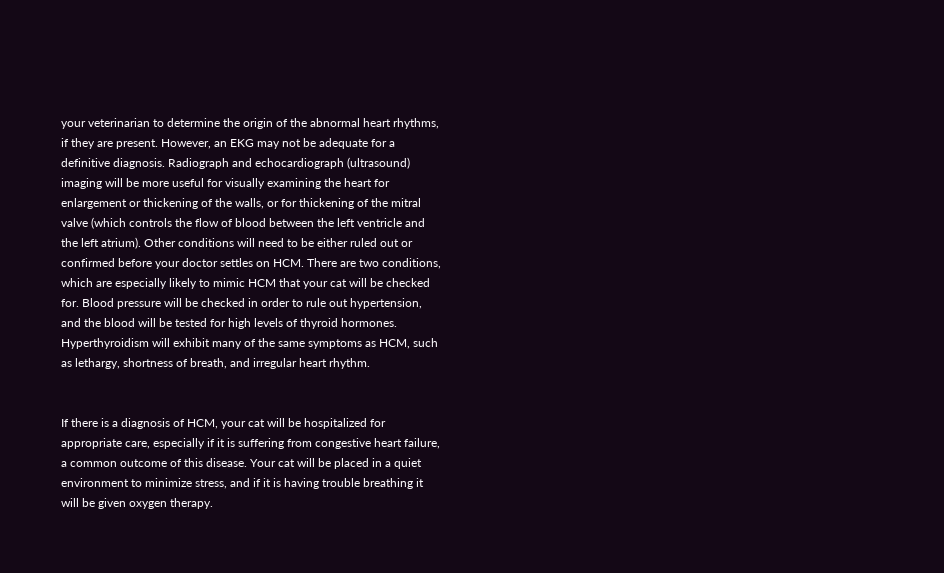your veterinarian to determine the origin of the abnormal heart rhythms, if they are present. However, an EKG may not be adequate for a definitive diagnosis. Radiograph and echocardiograph (ultrasound) imaging will be more useful for visually examining the heart for enlargement or thickening of the walls, or for thickening of the mitral valve (which controls the flow of blood between the left ventricle and the left atrium). Other conditions will need to be either ruled out or confirmed before your doctor settles on HCM. There are two conditions, which are especially likely to mimic HCM that your cat will be checked for. Blood pressure will be checked in order to rule out hypertension, and the blood will be tested for high levels of thyroid hormones. Hyperthyroidism will exhibit many of the same symptoms as HCM, such as lethargy, shortness of breath, and irregular heart rhythm.


If there is a diagnosis of HCM, your cat will be hospitalized for appropriate care, especially if it is suffering from congestive heart failure, a common outcome of this disease. Your cat will be placed in a quiet environment to minimize stress, and if it is having trouble breathing it will be given oxygen therapy.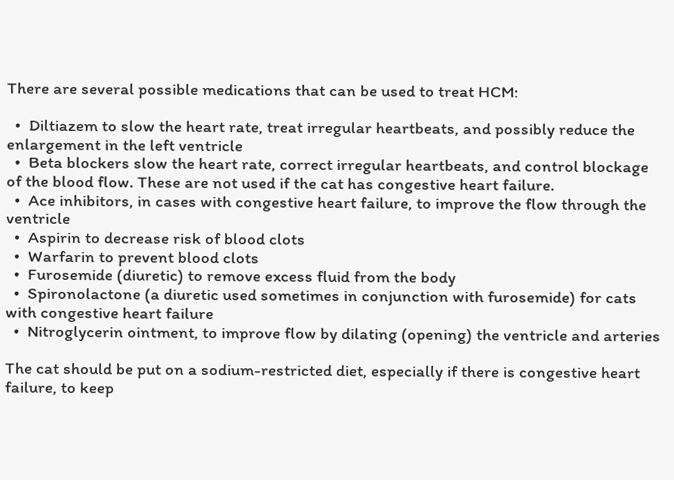There are several possible medications that can be used to treat HCM:

  •  Diltiazem to slow the heart rate, treat irregular heartbeats, and possibly reduce the enlargement in the left ventricle
  •  Beta blockers slow the heart rate, correct irregular heartbeats, and control blockage of the blood flow. These are not used if the cat has congestive heart failure.
  •  Ace inhibitors, in cases with congestive heart failure, to improve the flow through the ventricle
  •  Aspirin to decrease risk of blood clots
  •  Warfarin to prevent blood clots
  •  Furosemide (diuretic) to remove excess fluid from the body
  •  Spironolactone (a diuretic used sometimes in conjunction with furosemide) for cats with congestive heart failure
  •  Nitroglycerin ointment, to improve flow by dilating (opening) the ventricle and arteries

The cat should be put on a sodium-restricted diet, especially if there is congestive heart failure, to keep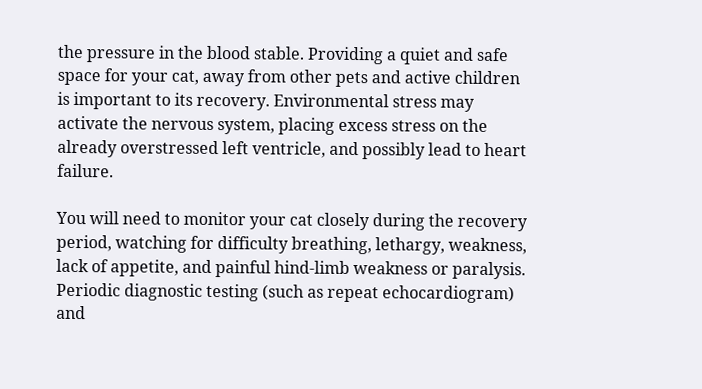the pressure in the blood stable. Providing a quiet and safe space for your cat, away from other pets and active children is important to its recovery. Environmental stress may activate the nervous system, placing excess stress on the already overstressed left ventricle, and possibly lead to heart failure.

You will need to monitor your cat closely during the recovery period, watching for difficulty breathing, lethargy, weakness, lack of appetite, and painful hind-limb weakness or paralysis. Periodic diagnostic testing (such as repeat echocardiogram) and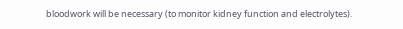bloodwork will be necessary (to monitor kidney function and electrolytes).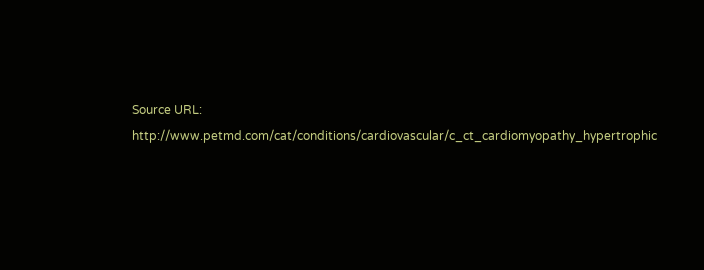Source URL: http://www.petmd.com/cat/conditions/cardiovascular/c_ct_cardiomyopathy_hypertrophic